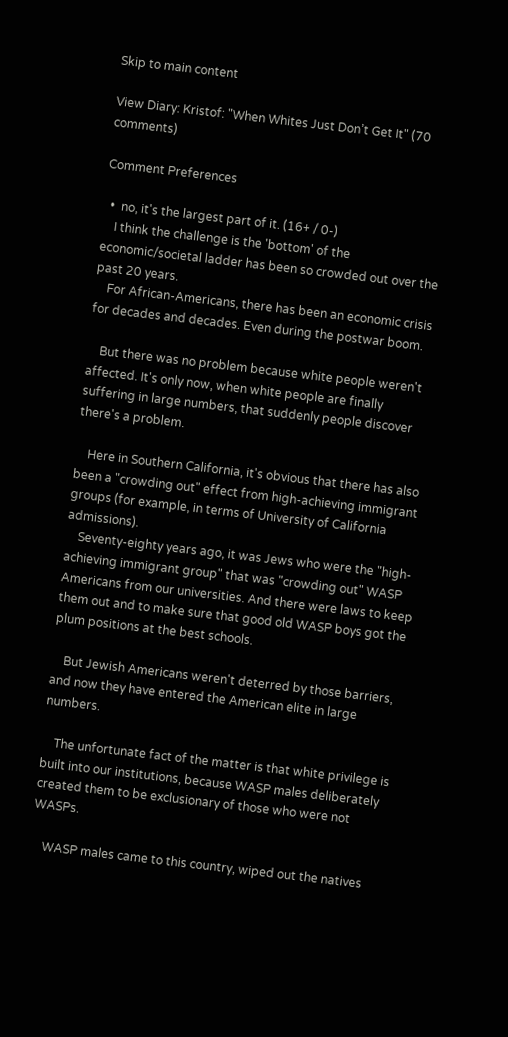Skip to main content

View Diary: Kristof: "When Whites Just Don’t Get It" (70 comments)

Comment Preferences

  •  no, it's the largest part of it. (16+ / 0-)
    I think the challenge is the 'bottom' of the economic/societal ladder has been so crowded out over the past 20 years.
    For African-Americans, there has been an economic crisis for decades and decades. Even during the postwar boom.

    But there was no problem because white people weren't affected. It's only now, when white people are finally suffering in large numbers, that suddenly people discover there's a problem.

    Here in Southern California, it's obvious that there has also been a "crowding out" effect from high-achieving immigrant groups (for example, in terms of University of California admissions).
    Seventy-eighty years ago, it was Jews who were the "high-achieving immigrant group" that was "crowding out" WASP Americans from our universities. And there were laws to keep them out and to make sure that good old WASP boys got the plum positions at the best schools.

    But Jewish Americans weren't deterred by those barriers, and now they have entered the American elite in large numbers.

    The unfortunate fact of the matter is that white privilege is built into our institutions, because WASP males deliberately created them to be exclusionary of those who were not WASPs.

    WASP males came to this country, wiped out the natives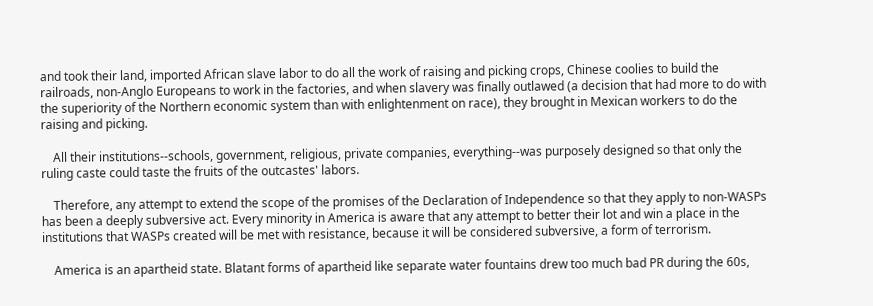and took their land, imported African slave labor to do all the work of raising and picking crops, Chinese coolies to build the railroads, non-Anglo Europeans to work in the factories, and when slavery was finally outlawed (a decision that had more to do with the superiority of the Northern economic system than with enlightenment on race), they brought in Mexican workers to do the raising and picking.

    All their institutions--schools, government, religious, private companies, everything--was purposely designed so that only the ruling caste could taste the fruits of the outcastes' labors.

    Therefore, any attempt to extend the scope of the promises of the Declaration of Independence so that they apply to non-WASPs has been a deeply subversive act. Every minority in America is aware that any attempt to better their lot and win a place in the institutions that WASPs created will be met with resistance, because it will be considered subversive, a form of terrorism.

    America is an apartheid state. Blatant forms of apartheid like separate water fountains drew too much bad PR during the 60s,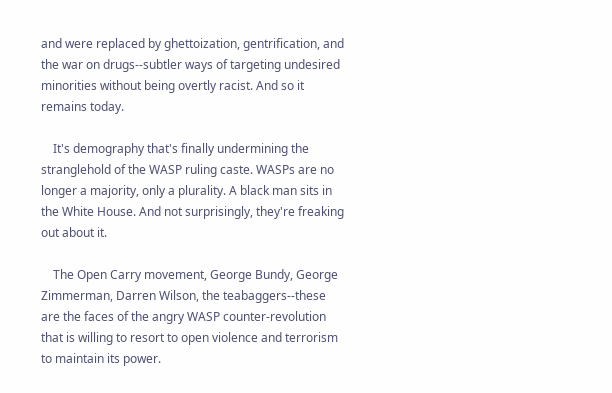and were replaced by ghettoization, gentrification, and the war on drugs--subtler ways of targeting undesired minorities without being overtly racist. And so it remains today.

    It's demography that's finally undermining the stranglehold of the WASP ruling caste. WASPs are no longer a majority, only a plurality. A black man sits in the White House. And not surprisingly, they're freaking out about it.

    The Open Carry movement, George Bundy, George Zimmerman, Darren Wilson, the teabaggers--these are the faces of the angry WASP counter-revolution that is willing to resort to open violence and terrorism to maintain its power.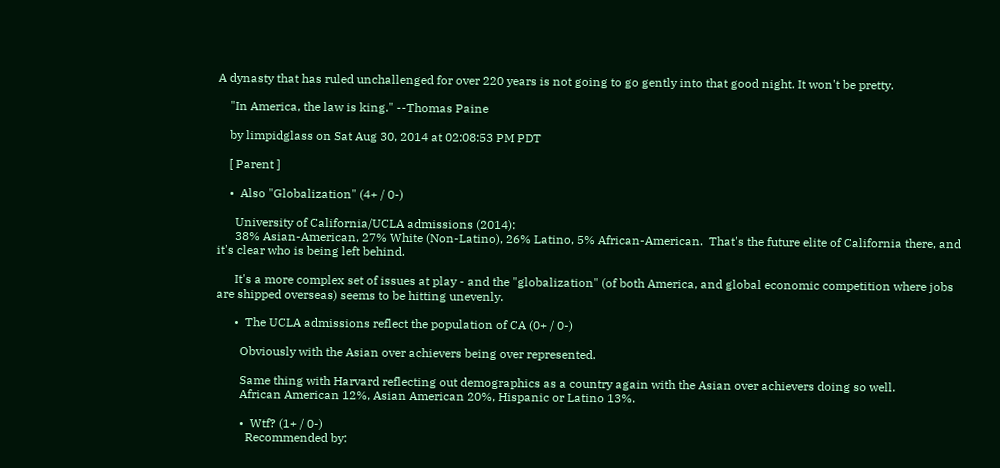A dynasty that has ruled unchallenged for over 220 years is not going to go gently into that good night. It won't be pretty.

    "In America, the law is king." --Thomas Paine

    by limpidglass on Sat Aug 30, 2014 at 02:08:53 PM PDT

    [ Parent ]

    •  Also "Globalization" (4+ / 0-)

      University of California/UCLA admissions (2014):
      38% Asian-American, 27% White (Non-Latino), 26% Latino, 5% African-American.  That's the future elite of California there, and it's clear who is being left behind.

      It's a more complex set of issues at play - and the "globalization" (of both America, and global economic competition where jobs are shipped overseas) seems to be hitting unevenly.

      •  The UCLA admissions reflect the population of CA (0+ / 0-)

        Obviously with the Asian over achievers being over represented.

        Same thing with Harvard reflecting out demographics as a country again with the Asian over achievers doing so well.
        African American 12%, Asian American 20%, Hispanic or Latino 13%.

        •  Wtf? (1+ / 0-)
          Recommended by: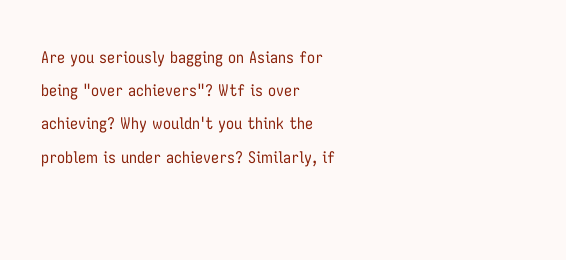Are you seriously bagging on Asians for being "over achievers"? Wtf is over achieving? Why wouldn't you think the problem is under achievers? Similarly, if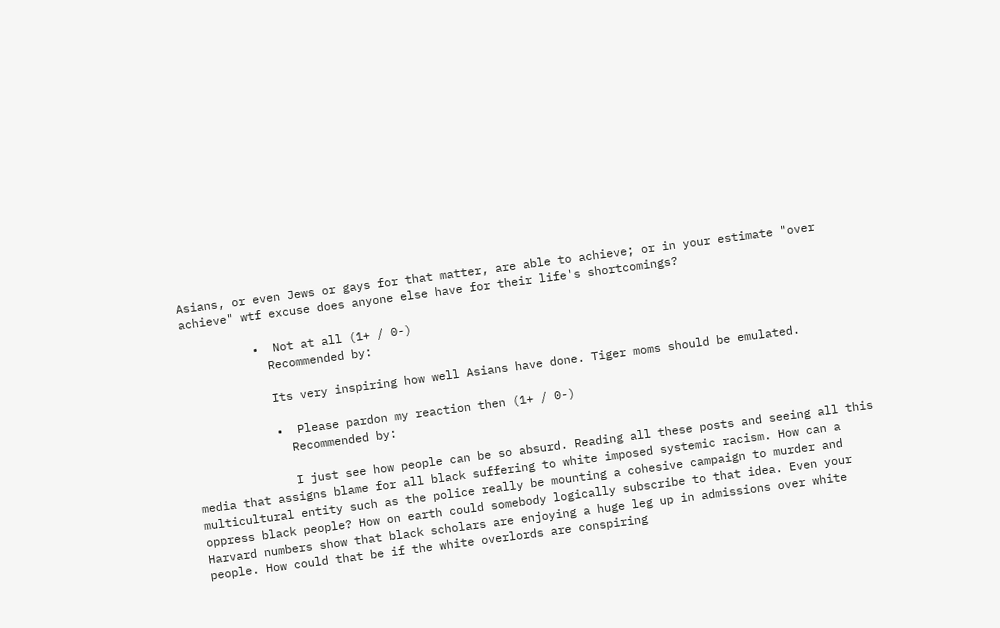Asians, or even Jews or gays for that matter, are able to achieve; or in your estimate "over achieve" wtf excuse does anyone else have for their life's shortcomings?

          •  Not at all (1+ / 0-)
            Recommended by:

            Its very inspiring how well Asians have done. Tiger moms should be emulated.

            •  Please pardon my reaction then (1+ / 0-)
              Recommended by:

              I just see how people can be so absurd. Reading all these posts and seeing all this media that assigns blame for all black suffering to white imposed systemic racism. How can a multicultural entity such as the police really be mounting a cohesive campaign to murder and oppress black people? How on earth could somebody logically subscribe to that idea. Even your Harvard numbers show that black scholars are enjoying a huge leg up in admissions over white people. How could that be if the white overlords are conspiring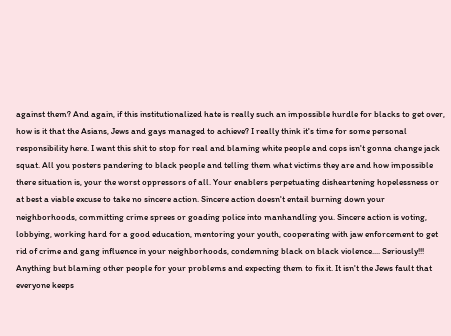against them? And again, if this institutionalized hate is really such an impossible hurdle for blacks to get over, how is it that the Asians, Jews and gays managed to achieve? I really think it's time for some personal responsibility here. I want this shit to stop for real and blaming white people and cops isn't gonna change jack squat. All you posters pandering to black people and telling them what victims they are and how impossible there situation is, your the worst oppressors of all. Your enablers perpetuating disheartening hopelessness or at best a viable excuse to take no sincere action. Sincere action doesn't entail burning down your neighborhoods, committing crime sprees or goading police into manhandling you. Sincere action is voting, lobbying, working hard for a good education, mentoring your youth, cooperating with jaw enforcement to get rid of crime and gang influence in your neighborhoods, condemning black on black violence.... Seriously!!! Anything but blaming other people for your problems and expecting them to fix it. It isn't the Jews fault that everyone keeps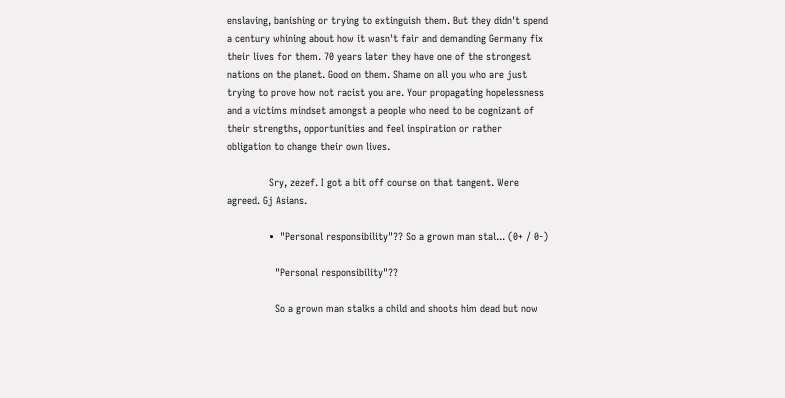enslaving, banishing or trying to extinguish them. But they didn't spend a century whining about how it wasn't fair and demanding Germany fix their lives for them. 70 years later they have one of the strongest nations on the planet. Good on them. Shame on all you who are just trying to prove how not racist you are. Your propagating hopelessness and a victims mindset amongst a people who need to be cognizant of their strengths, opportunities and feel inspiration or rather obligation to change their own lives.

              Sry, zezef. I got a bit off course on that tangent. Were agreed. Gj Asians.

              •  "Personal responsibility"?? So a grown man stal... (0+ / 0-)

                "Personal responsibility"??

                So a grown man stalks a child and shoots him dead but now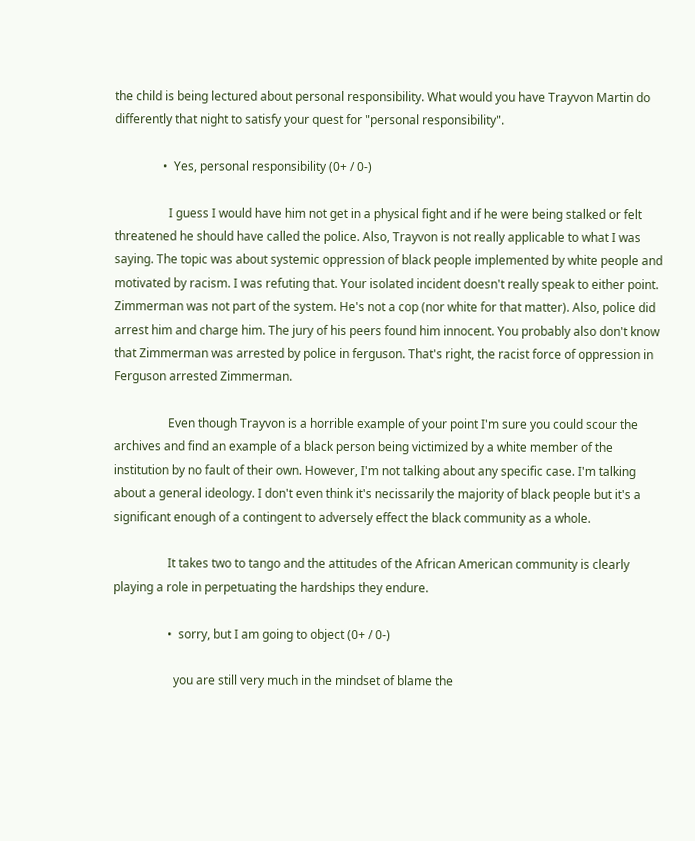the child is being lectured about personal responsibility. What would you have Trayvon Martin do differently that night to satisfy your quest for "personal responsibility".

                •  Yes, personal responsibility (0+ / 0-)

                  I guess I would have him not get in a physical fight and if he were being stalked or felt threatened he should have called the police. Also, Trayvon is not really applicable to what I was saying. The topic was about systemic oppression of black people implemented by white people and motivated by racism. I was refuting that. Your isolated incident doesn't really speak to either point. Zimmerman was not part of the system. He's not a cop (nor white for that matter). Also, police did arrest him and charge him. The jury of his peers found him innocent. You probably also don't know that Zimmerman was arrested by police in ferguson. That's right, the racist force of oppression in Ferguson arrested Zimmerman.

                  Even though Trayvon is a horrible example of your point I'm sure you could scour the archives and find an example of a black person being victimized by a white member of the institution by no fault of their own. However, I'm not talking about any specific case. I'm talking about a general ideology. I don't even think it's necissarily the majority of black people but it's a significant enough of a contingent to adversely effect the black community as a whole.

                  It takes two to tango and the attitudes of the African American community is clearly playing a role in perpetuating the hardships they endure.

                  •  sorry, but I am going to object (0+ / 0-)

                    you are still very much in the mindset of blame the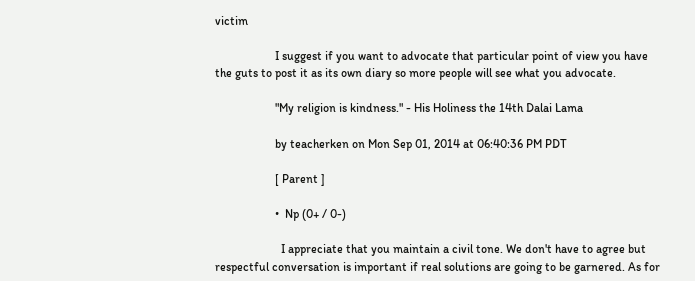victim

                    I suggest if you want to advocate that particular point of view you have the guts to post it as its own diary so more people will see what you advocate.

                    "My religion is kindness." - His Holiness the 14th Dalai Lama

                    by teacherken on Mon Sep 01, 2014 at 06:40:36 PM PDT

                    [ Parent ]

                    •  Np (0+ / 0-)

                      I appreciate that you maintain a civil tone. We don't have to agree but respectful conversation is important if real solutions are going to be garnered. As for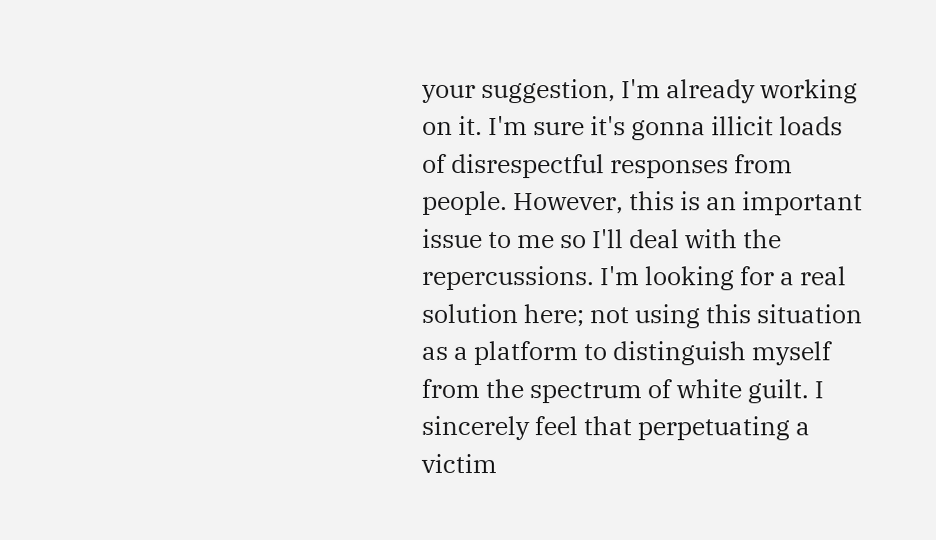your suggestion, I'm already working on it. I'm sure it's gonna illicit loads of disrespectful responses from people. However, this is an important issue to me so I'll deal with the repercussions. I'm looking for a real solution here; not using this situation as a platform to distinguish myself from the spectrum of white guilt. I sincerely feel that perpetuating a victim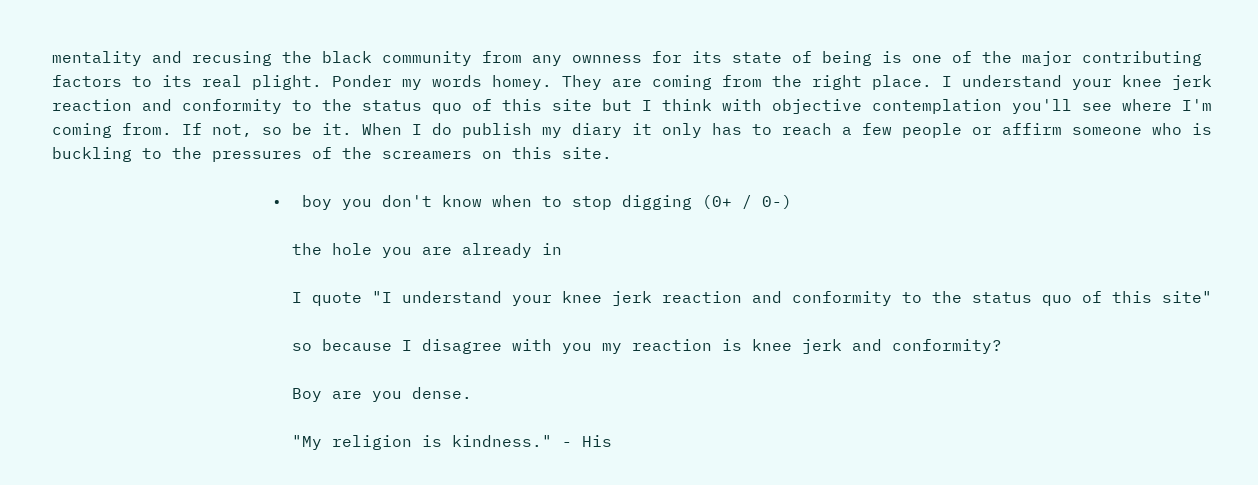mentality and recusing the black community from any ownness for its state of being is one of the major contributing factors to its real plight. Ponder my words homey. They are coming from the right place. I understand your knee jerk reaction and conformity to the status quo of this site but I think with objective contemplation you'll see where I'm coming from. If not, so be it. When I do publish my diary it only has to reach a few people or affirm someone who is buckling to the pressures of the screamers on this site.

                      •  boy you don't know when to stop digging (0+ / 0-)

                        the hole you are already in

                        I quote "I understand your knee jerk reaction and conformity to the status quo of this site"

                        so because I disagree with you my reaction is knee jerk and conformity?

                        Boy are you dense.

                        "My religion is kindness." - His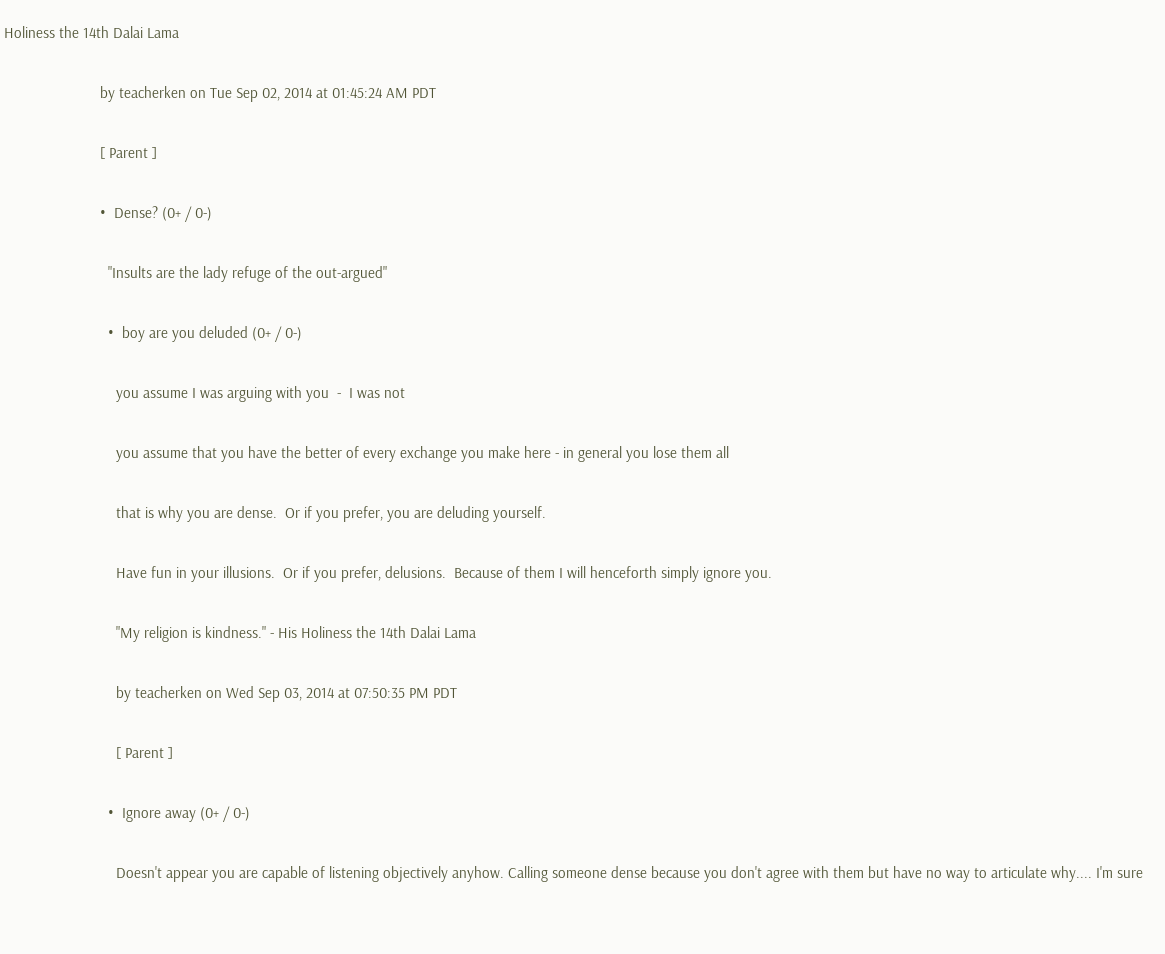Holiness the 14th Dalai Lama

                        by teacherken on Tue Sep 02, 2014 at 01:45:24 AM PDT

                        [ Parent ]

                        •  Dense? (0+ / 0-)

                          "Insults are the lady refuge of the out-argued"

                          •  boy are you deluded (0+ / 0-)

                            you assume I was arguing with you  -  I was not

                            you assume that you have the better of every exchange you make here - in general you lose them all

                            that is why you are dense.  Or if you prefer, you are deluding yourself.

                            Have fun in your illusions.  Or if you prefer, delusions.  Because of them I will henceforth simply ignore you.

                            "My religion is kindness." - His Holiness the 14th Dalai Lama

                            by teacherken on Wed Sep 03, 2014 at 07:50:35 PM PDT

                            [ Parent ]

                          •  Ignore away (0+ / 0-)

                            Doesn't appear you are capable of listening objectively anyhow. Calling someone dense because you don't agree with them but have no way to articulate why.... I'm sure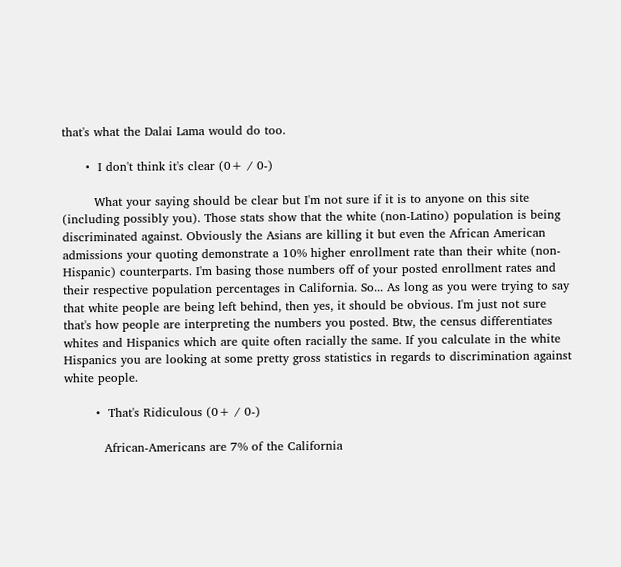that's what the Dalai Lama would do too.

      •  I don't think it's clear (0+ / 0-)

        What your saying should be clear but I'm not sure if it is to anyone on this site (including possibly you). Those stats show that the white (non-Latino) population is being discriminated against. Obviously the Asians are killing it but even the African American admissions your quoting demonstrate a 10% higher enrollment rate than their white (non-Hispanic) counterparts. I'm basing those numbers off of your posted enrollment rates and their respective population percentages in California. So... As long as you were trying to say that white people are being left behind, then yes, it should be obvious. I'm just not sure that's how people are interpreting the numbers you posted. Btw, the census differentiates whites and Hispanics which are quite often racially the same. If you calculate in the white Hispanics you are looking at some pretty gross statistics in regards to discrimination against white people.

        •  That's Ridiculous (0+ / 0-)

          African-Americans are 7% of the California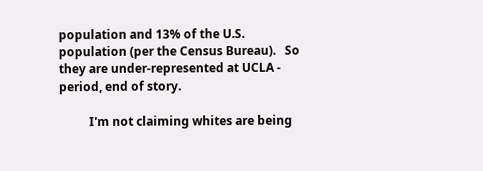population and 13% of the U.S. population (per the Census Bureau).   So they are under-represented at UCLA - period, end of story.

          I'm not claiming whites are being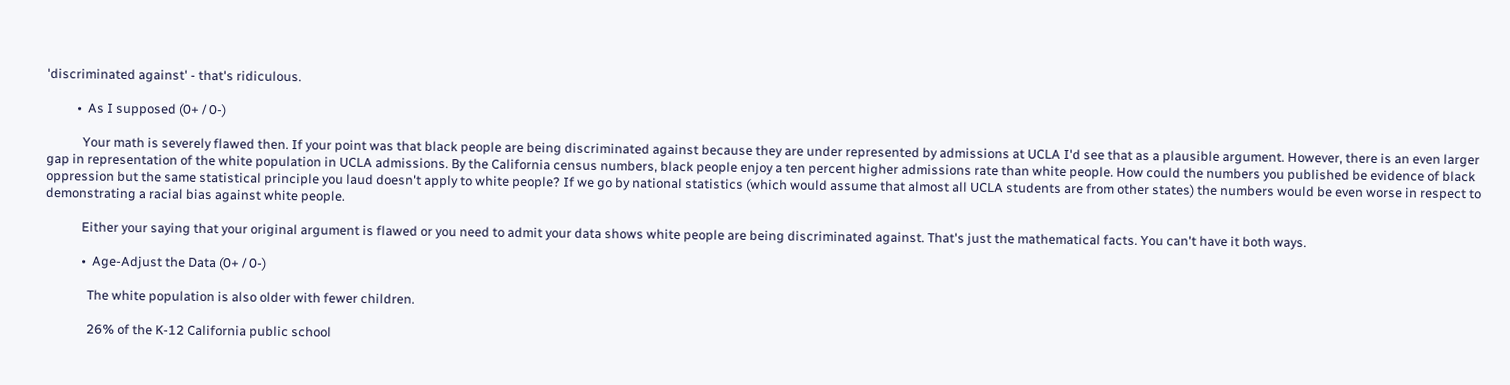'discriminated against' - that's ridiculous.

          •  As I supposed (0+ / 0-)

            Your math is severely flawed then. If your point was that black people are being discriminated against because they are under represented by admissions at UCLA I'd see that as a plausible argument. However, there is an even larger gap in representation of the white population in UCLA admissions. By the California census numbers, black people enjoy a ten percent higher admissions rate than white people. How could the numbers you published be evidence of black oppression but the same statistical principle you laud doesn't apply to white people? If we go by national statistics (which would assume that almost all UCLA students are from other states) the numbers would be even worse in respect to demonstrating a racial bias against white people.

            Either your saying that your original argument is flawed or you need to admit your data shows white people are being discriminated against. That's just the mathematical facts. You can't have it both ways.

            •  Age-Adjust the Data (0+ / 0-)

              The white population is also older with fewer children.

              26% of the K-12 California public school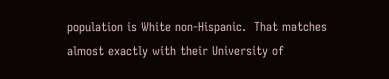population is White non-Hispanic.  That matches almost exactly with their University of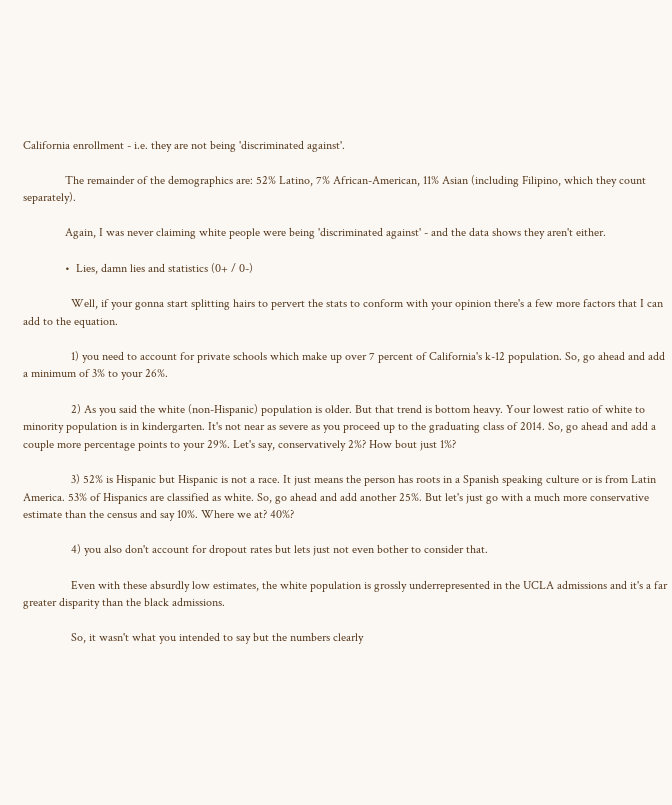California enrollment - i.e. they are not being 'discriminated against'.

              The remainder of the demographics are: 52% Latino, 7% African-American, 11% Asian (including Filipino, which they count separately).

              Again, I was never claiming white people were being 'discriminated against' - and the data shows they aren't either.

              •  Lies, damn lies and statistics (0+ / 0-)

                Well, if your gonna start splitting hairs to pervert the stats to conform with your opinion there's a few more factors that I can add to the equation.

                1) you need to account for private schools which make up over 7 percent of California's k-12 population. So, go ahead and add a minimum of 3% to your 26%.

                2) As you said the white (non-Hispanic) population is older. But that trend is bottom heavy. Your lowest ratio of white to minority population is in kindergarten. It's not near as severe as you proceed up to the graduating class of 2014. So, go ahead and add a couple more percentage points to your 29%. Let's say, conservatively 2%? How bout just 1%?

                3) 52% is Hispanic but Hispanic is not a race. It just means the person has roots in a Spanish speaking culture or is from Latin America. 53% of Hispanics are classified as white. So, go ahead and add another 25%. But let's just go with a much more conservative estimate than the census and say 10%. Where we at? 40%?

                4) you also don't account for dropout rates but lets just not even bother to consider that.

                Even with these absurdly low estimates, the white population is grossly underrepresented in the UCLA admissions and it's a far greater disparity than the black admissions.

                So, it wasn't what you intended to say but the numbers clearly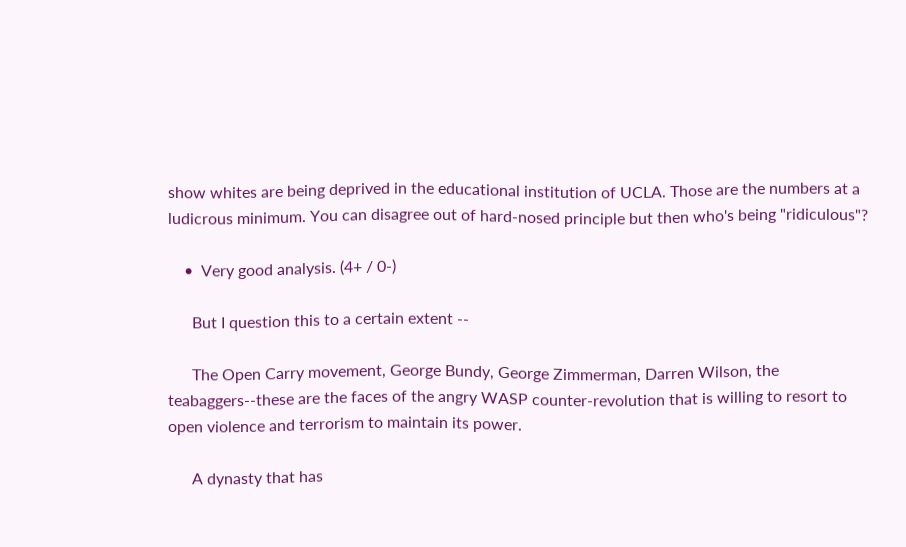show whites are being deprived in the educational institution of UCLA. Those are the numbers at a ludicrous minimum. You can disagree out of hard-nosed principle but then who's being "ridiculous"?

    •  Very good analysis. (4+ / 0-)

      But I question this to a certain extent --

      The Open Carry movement, George Bundy, George Zimmerman, Darren Wilson, the teabaggers--these are the faces of the angry WASP counter-revolution that is willing to resort to open violence and terrorism to maintain its power.

      A dynasty that has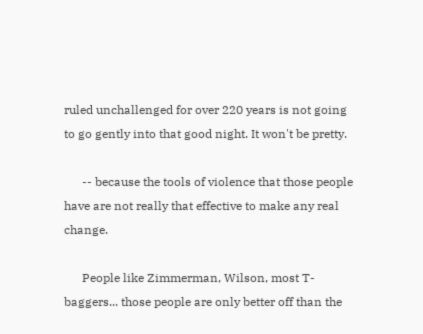ruled unchallenged for over 220 years is not going to go gently into that good night. It won't be pretty.

      -- because the tools of violence that those people have are not really that effective to make any real change.

      People like Zimmerman, Wilson, most T-baggers... those people are only better off than the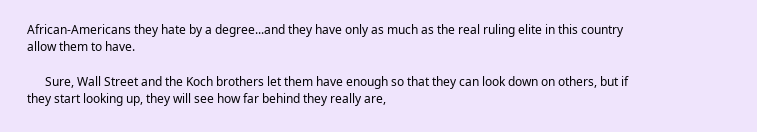African-Americans they hate by a degree...and they have only as much as the real ruling elite in this country allow them to have.

      Sure, Wall Street and the Koch brothers let them have enough so that they can look down on others, but if they start looking up, they will see how far behind they really are,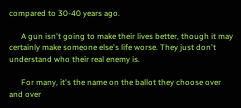compared to 30-40 years ago.

      A gun isn't going to make their lives better, though it may certainly make someone else's life worse. They just don't understand who their real enemy is.

      For many, it's the name on the ballot they choose over and over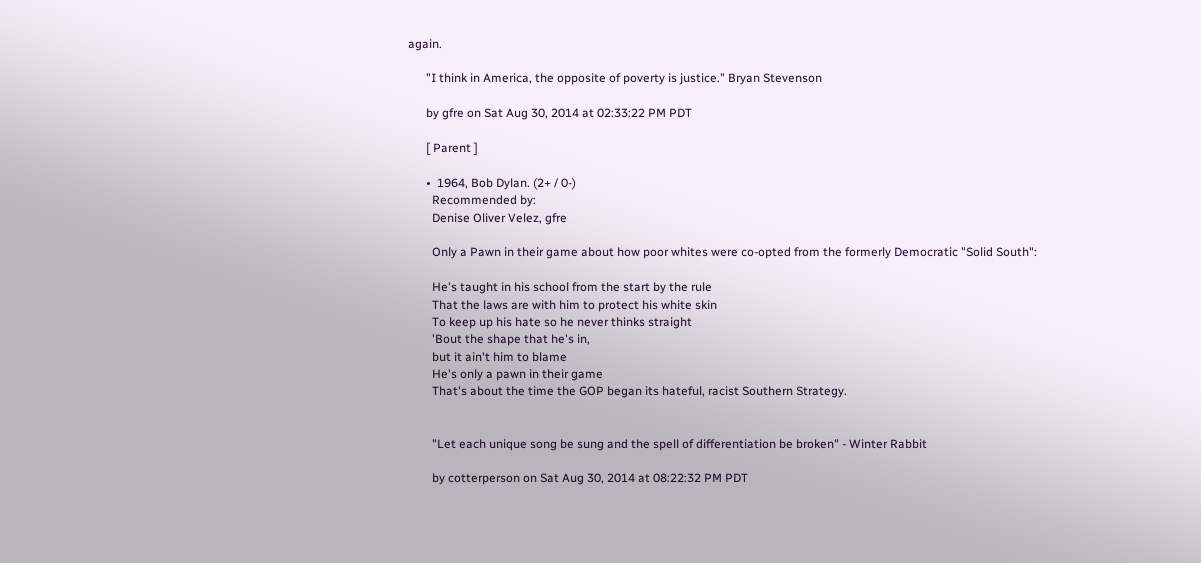again.

      "I think in America, the opposite of poverty is justice." Bryan Stevenson

      by gfre on Sat Aug 30, 2014 at 02:33:22 PM PDT

      [ Parent ]

      •  1964, Bob Dylan. (2+ / 0-)
        Recommended by:
        Denise Oliver Velez, gfre

        Only a Pawn in their game about how poor whites were co-opted from the formerly Democratic "Solid South":

        He's taught in his school from the start by the rule
        That the laws are with him to protect his white skin
        To keep up his hate so he never thinks straight
        'Bout the shape that he's in,
        but it ain't him to blame
        He's only a pawn in their game
        That's about the time the GOP began its hateful, racist Southern Strategy.


        "Let each unique song be sung and the spell of differentiation be broken" - Winter Rabbit

        by cotterperson on Sat Aug 30, 2014 at 08:22:32 PM PDT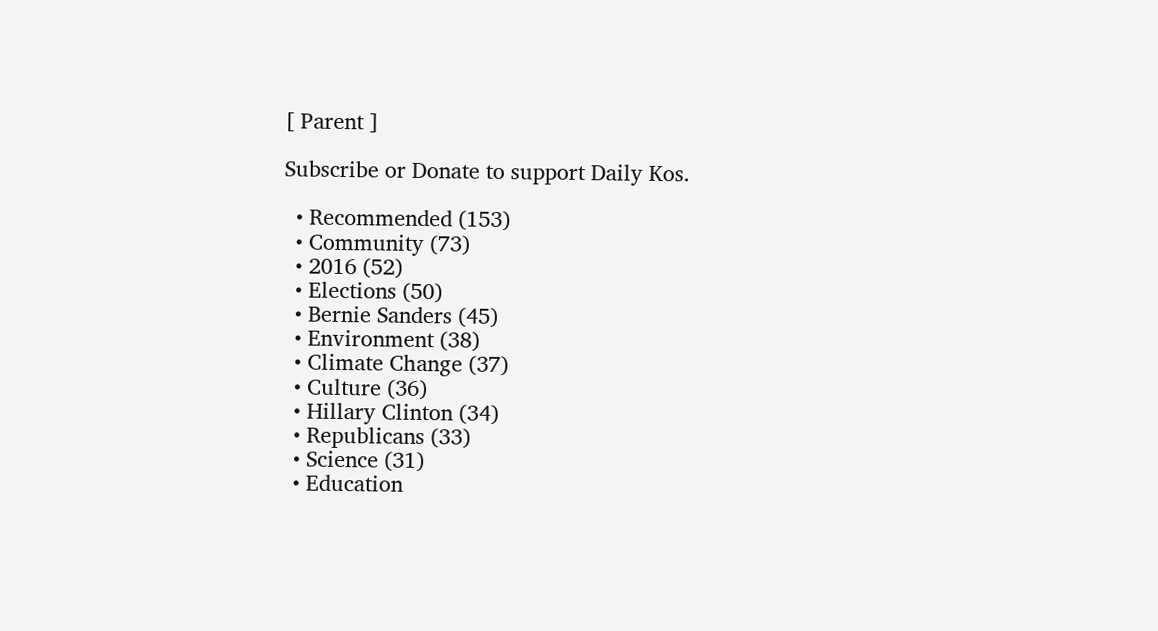[ Parent ]

Subscribe or Donate to support Daily Kos.

  • Recommended (153)
  • Community (73)
  • 2016 (52)
  • Elections (50)
  • Bernie Sanders (45)
  • Environment (38)
  • Climate Change (37)
  • Culture (36)
  • Hillary Clinton (34)
  • Republicans (33)
  • Science (31)
  • Education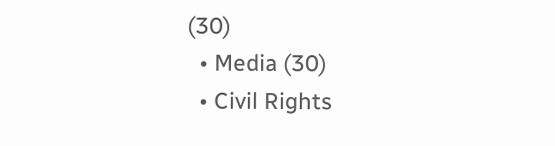(30)
  • Media (30)
  • Civil Rights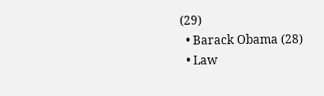(29)
  • Barack Obama (28)
  • Law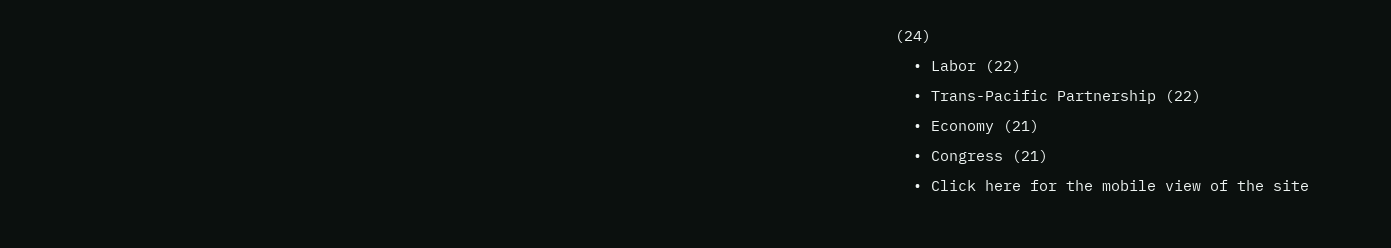(24)
  • Labor (22)
  • Trans-Pacific Partnership (22)
  • Economy (21)
  • Congress (21)
  • Click here for the mobile view of the site